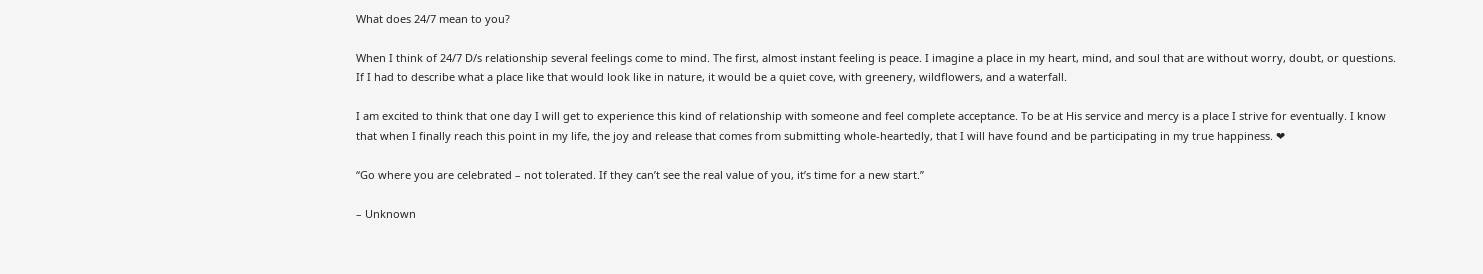What does 24/7 mean to you?

When I think of 24/7 D/s relationship several feelings come to mind. The first, almost instant feeling is peace. I imagine a place in my heart, mind, and soul that are without worry, doubt, or questions. If I had to describe what a place like that would look like in nature, it would be a quiet cove, with greenery, wildflowers, and a waterfall.

I am excited to think that one day I will get to experience this kind of relationship with someone and feel complete acceptance. To be at His service and mercy is a place I strive for eventually. I know that when I finally reach this point in my life, the joy and release that comes from submitting whole-heartedly, that I will have found and be participating in my true happiness. ❤

“Go where you are celebrated – not tolerated. If they can’t see the real value of you, it’s time for a new start.”

– Unknown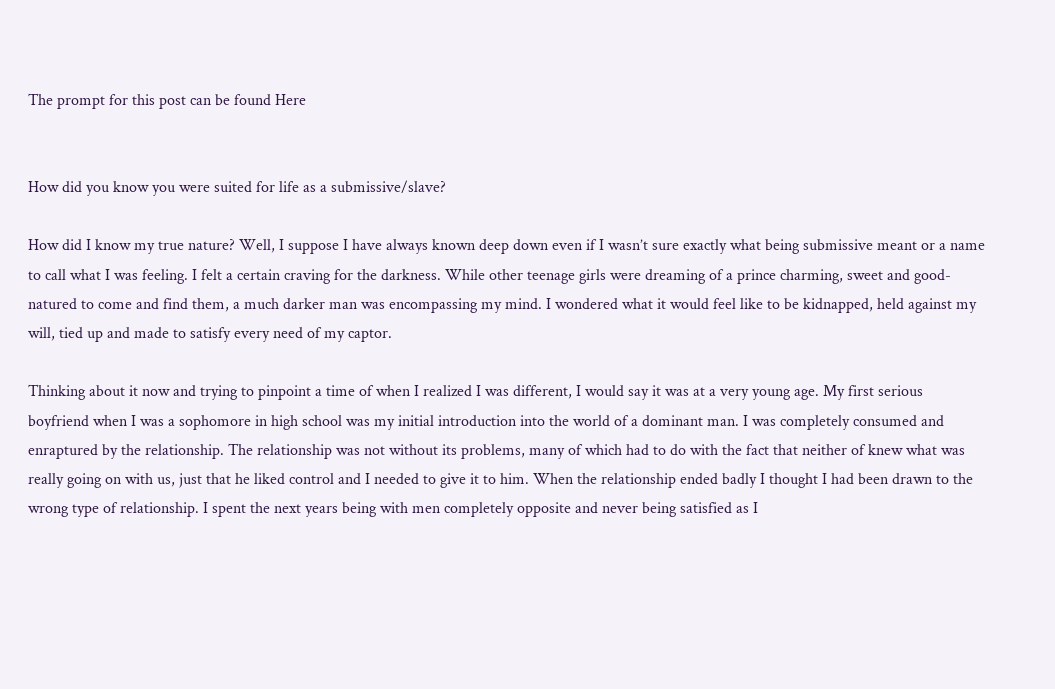The prompt for this post can be found Here


How did you know you were suited for life as a submissive/slave?

How did I know my true nature? Well, I suppose I have always known deep down even if I wasn’t sure exactly what being submissive meant or a name to call what I was feeling. I felt a certain craving for the darkness. While other teenage girls were dreaming of a prince charming, sweet and good-natured to come and find them, a much darker man was encompassing my mind. I wondered what it would feel like to be kidnapped, held against my will, tied up and made to satisfy every need of my captor.

Thinking about it now and trying to pinpoint a time of when I realized I was different, I would say it was at a very young age. My first serious boyfriend when I was a sophomore in high school was my initial introduction into the world of a dominant man. I was completely consumed and enraptured by the relationship. The relationship was not without its problems, many of which had to do with the fact that neither of knew what was really going on with us, just that he liked control and I needed to give it to him. When the relationship ended badly I thought I had been drawn to the wrong type of relationship. I spent the next years being with men completely opposite and never being satisfied as I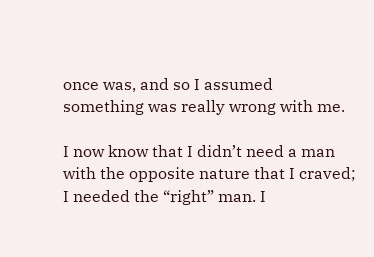once was, and so I assumed something was really wrong with me.

I now know that I didn’t need a man with the opposite nature that I craved; I needed the “right” man. I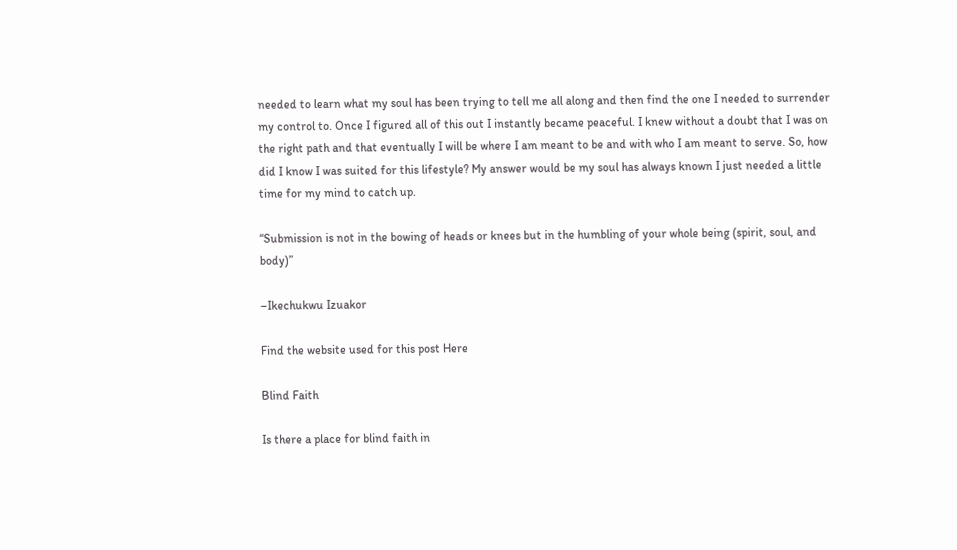needed to learn what my soul has been trying to tell me all along and then find the one I needed to surrender my control to. Once I figured all of this out I instantly became peaceful. I knew without a doubt that I was on the right path and that eventually I will be where I am meant to be and with who I am meant to serve. So, how did I know I was suited for this lifestyle? My answer would be my soul has always known I just needed a little time for my mind to catch up.

“Submission is not in the bowing of heads or knees but in the humbling of your whole being (spirit, soul, and body)”

–Ikechukwu Izuakor

Find the website used for this post Here

Blind Faith

Is there a place for blind faith in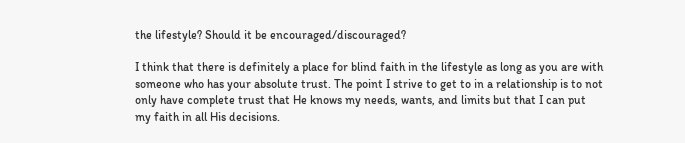the lifestyle? Should it be encouraged/discouraged?

I think that there is definitely a place for blind faith in the lifestyle as long as you are with someone who has your absolute trust. The point I strive to get to in a relationship is to not only have complete trust that He knows my needs, wants, and limits but that I can put my faith in all His decisions.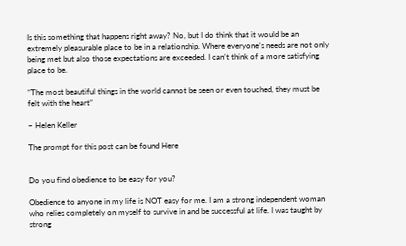Is this something that happens right away? No, but I do think that it would be an extremely pleasurable place to be in a relationship. Where everyone’s needs are not only being met but also those expectations are exceeded. I can’t think of a more satisfying place to be.

“The most beautiful things in the world cannot be seen or even touched, they must be felt with the heart”

~ Helen Keller

The prompt for this post can be found Here


Do you find obedience to be easy for you?

Obedience to anyone in my life is NOT easy for me. I am a strong independent woman who relies completely on myself to survive in and be successful at life. I was taught by strong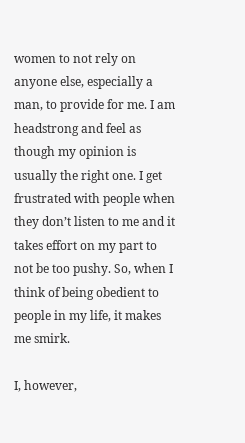women to not rely on anyone else, especially a man, to provide for me. I am headstrong and feel as though my opinion is usually the right one. I get frustrated with people when they don’t listen to me and it takes effort on my part to not be too pushy. So, when I think of being obedient to people in my life, it makes me smirk.

I, however,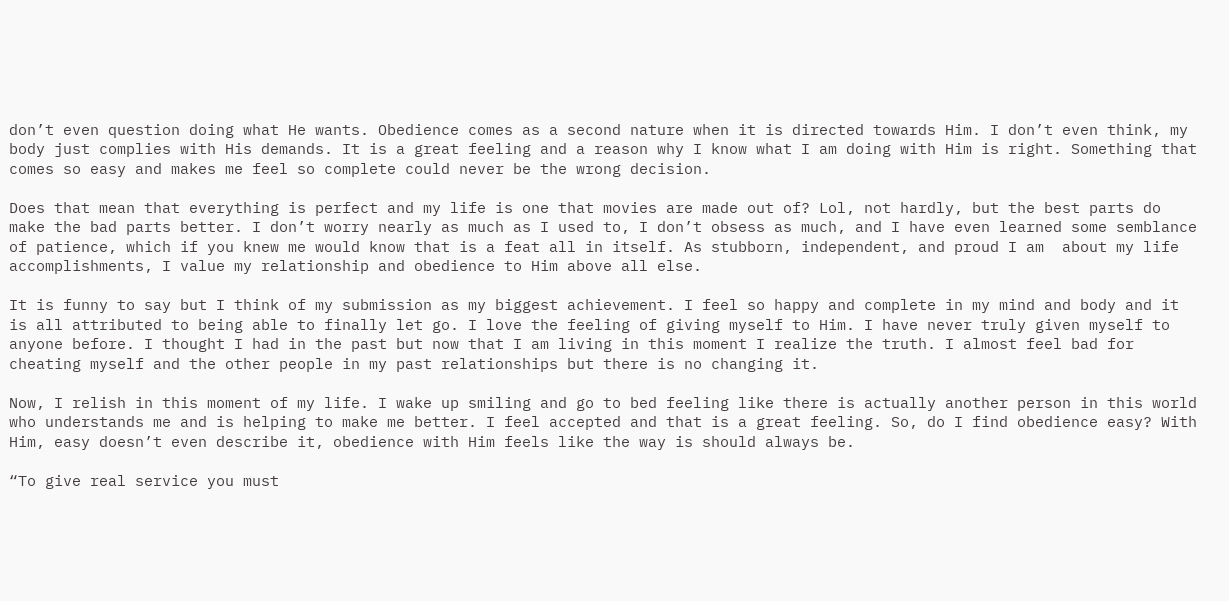don’t even question doing what He wants. Obedience comes as a second nature when it is directed towards Him. I don’t even think, my body just complies with His demands. It is a great feeling and a reason why I know what I am doing with Him is right. Something that comes so easy and makes me feel so complete could never be the wrong decision.

Does that mean that everything is perfect and my life is one that movies are made out of? Lol, not hardly, but the best parts do make the bad parts better. I don’t worry nearly as much as I used to, I don’t obsess as much, and I have even learned some semblance of patience, which if you knew me would know that is a feat all in itself. As stubborn, independent, and proud I am  about my life accomplishments, I value my relationship and obedience to Him above all else.

It is funny to say but I think of my submission as my biggest achievement. I feel so happy and complete in my mind and body and it is all attributed to being able to finally let go. I love the feeling of giving myself to Him. I have never truly given myself to anyone before. I thought I had in the past but now that I am living in this moment I realize the truth. I almost feel bad for cheating myself and the other people in my past relationships but there is no changing it.

Now, I relish in this moment of my life. I wake up smiling and go to bed feeling like there is actually another person in this world who understands me and is helping to make me better. I feel accepted and that is a great feeling. So, do I find obedience easy? With Him, easy doesn’t even describe it, obedience with Him feels like the way is should always be.

“To give real service you must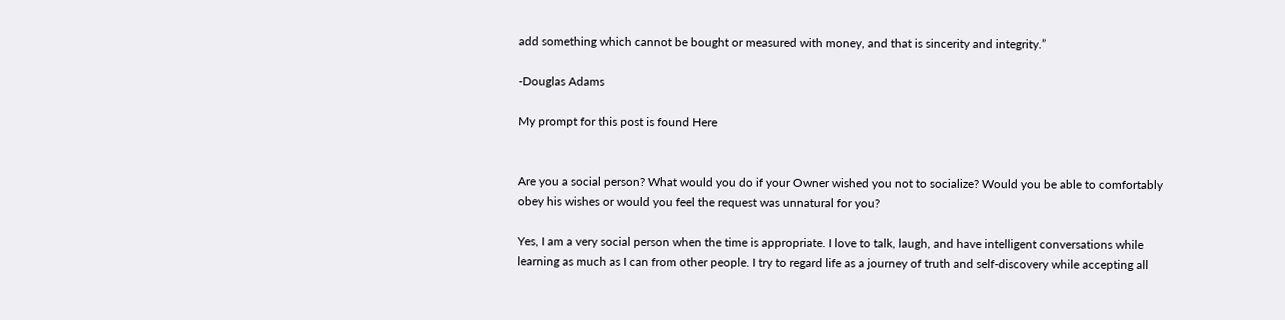add something which cannot be bought or measured with money, and that is sincerity and integrity.”

-Douglas Adams

My prompt for this post is found Here


Are you a social person? What would you do if your Owner wished you not to socialize? Would you be able to comfortably obey his wishes or would you feel the request was unnatural for you?

Yes, I am a very social person when the time is appropriate. I love to talk, laugh, and have intelligent conversations while learning as much as I can from other people. I try to regard life as a journey of truth and self-discovery while accepting all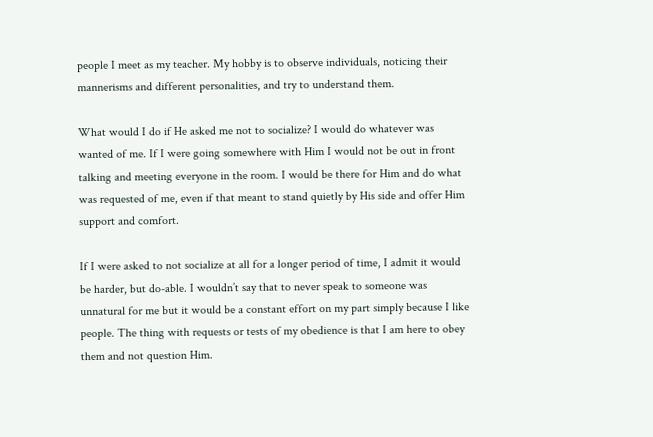people I meet as my teacher. My hobby is to observe individuals, noticing their mannerisms and different personalities, and try to understand them.

What would I do if He asked me not to socialize? I would do whatever was wanted of me. If I were going somewhere with Him I would not be out in front talking and meeting everyone in the room. I would be there for Him and do what was requested of me, even if that meant to stand quietly by His side and offer Him support and comfort.

If I were asked to not socialize at all for a longer period of time, I admit it would be harder, but do-able. I wouldn’t say that to never speak to someone was unnatural for me but it would be a constant effort on my part simply because I like people. The thing with requests or tests of my obedience is that I am here to obey them and not question Him.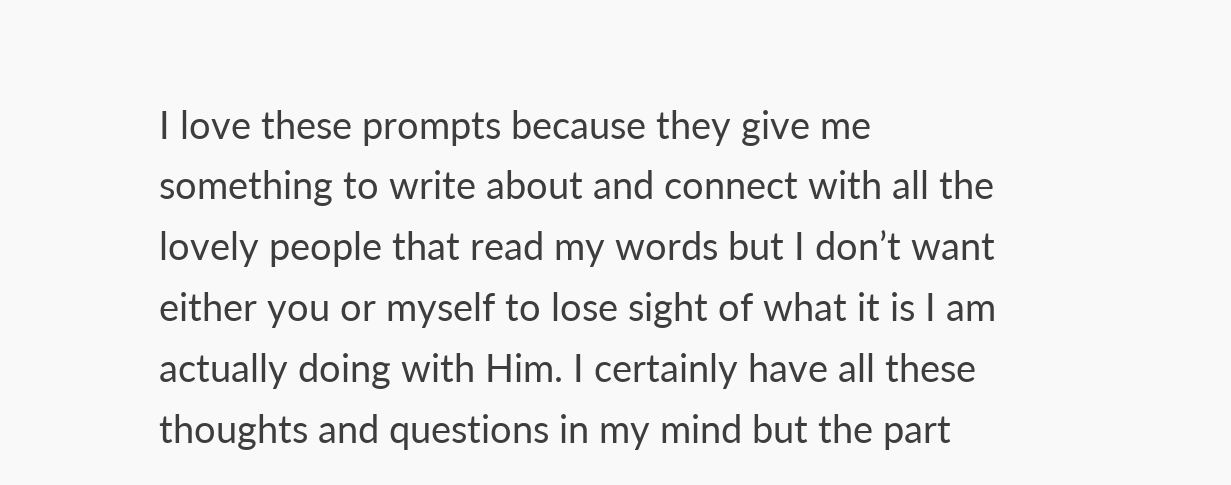I love these prompts because they give me something to write about and connect with all the lovely people that read my words but I don’t want either you or myself to lose sight of what it is I am actually doing with Him. I certainly have all these thoughts and questions in my mind but the part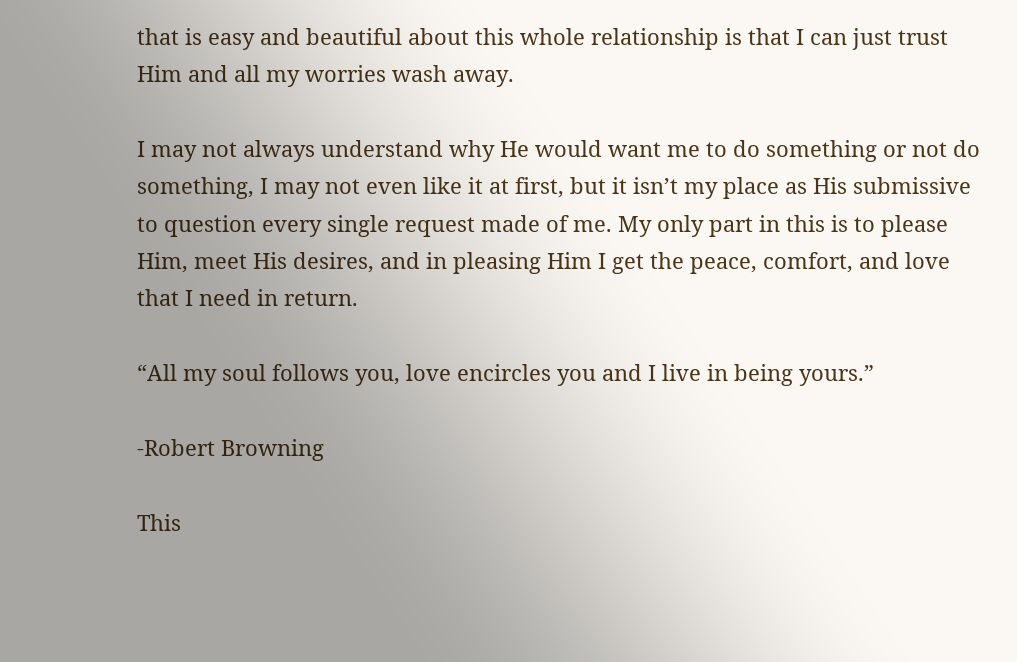that is easy and beautiful about this whole relationship is that I can just trust Him and all my worries wash away.

I may not always understand why He would want me to do something or not do something, I may not even like it at first, but it isn’t my place as His submissive to question every single request made of me. My only part in this is to please Him, meet His desires, and in pleasing Him I get the peace, comfort, and love that I need in return.

“All my soul follows you, love encircles you and I live in being yours.”

-Robert Browning

This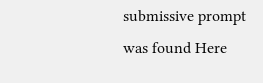submissive prompt was found Here